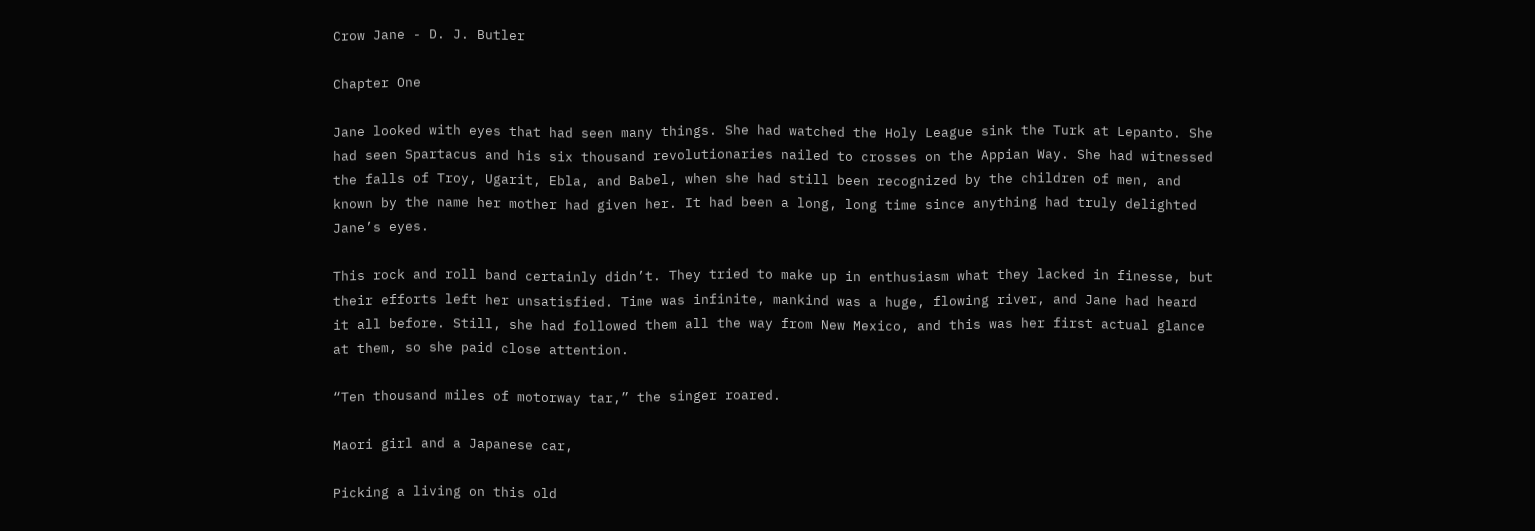Crow Jane - D. J. Butler

Chapter One

Jane looked with eyes that had seen many things. She had watched the Holy League sink the Turk at Lepanto. She had seen Spartacus and his six thousand revolutionaries nailed to crosses on the Appian Way. She had witnessed the falls of Troy, Ugarit, Ebla, and Babel, when she had still been recognized by the children of men, and known by the name her mother had given her. It had been a long, long time since anything had truly delighted Jane’s eyes.

This rock and roll band certainly didn’t. They tried to make up in enthusiasm what they lacked in finesse, but their efforts left her unsatisfied. Time was infinite, mankind was a huge, flowing river, and Jane had heard it all before. Still, she had followed them all the way from New Mexico, and this was her first actual glance at them, so she paid close attention.

“Ten thousand miles of motorway tar,” the singer roared.

Maori girl and a Japanese car,

Picking a living on this old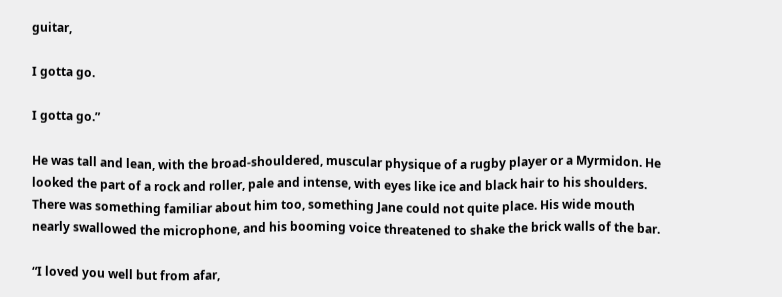guitar,

I gotta go.

I gotta go.”

He was tall and lean, with the broad-shouldered, muscular physique of a rugby player or a Myrmidon. He looked the part of a rock and roller, pale and intense, with eyes like ice and black hair to his shoulders. There was something familiar about him too, something Jane could not quite place. His wide mouth nearly swallowed the microphone, and his booming voice threatened to shake the brick walls of the bar.

“I loved you well but from afar,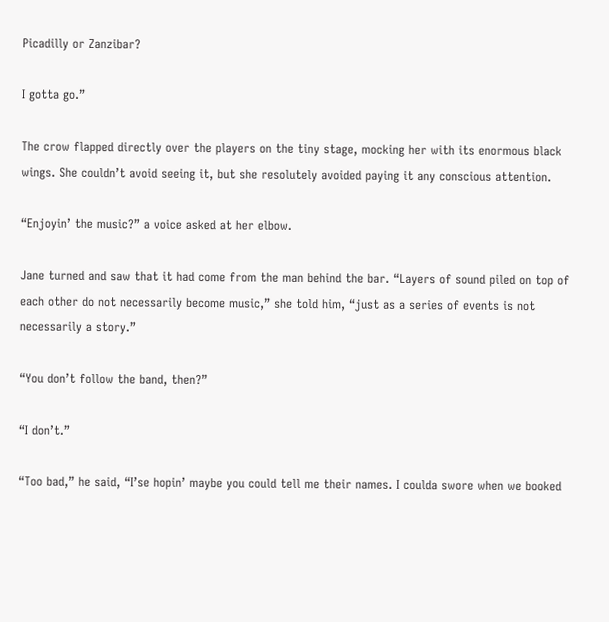Picadilly or Zanzibar?

I gotta go.”

The crow flapped directly over the players on the tiny stage, mocking her with its enormous black wings. She couldn’t avoid seeing it, but she resolutely avoided paying it any conscious attention.

“Enjoyin’ the music?” a voice asked at her elbow.

Jane turned and saw that it had come from the man behind the bar. “Layers of sound piled on top of each other do not necessarily become music,” she told him, “just as a series of events is not necessarily a story.”

“You don’t follow the band, then?”

“I don’t.”

“Too bad,” he said, “I’se hopin’ maybe you could tell me their names. I coulda swore when we booked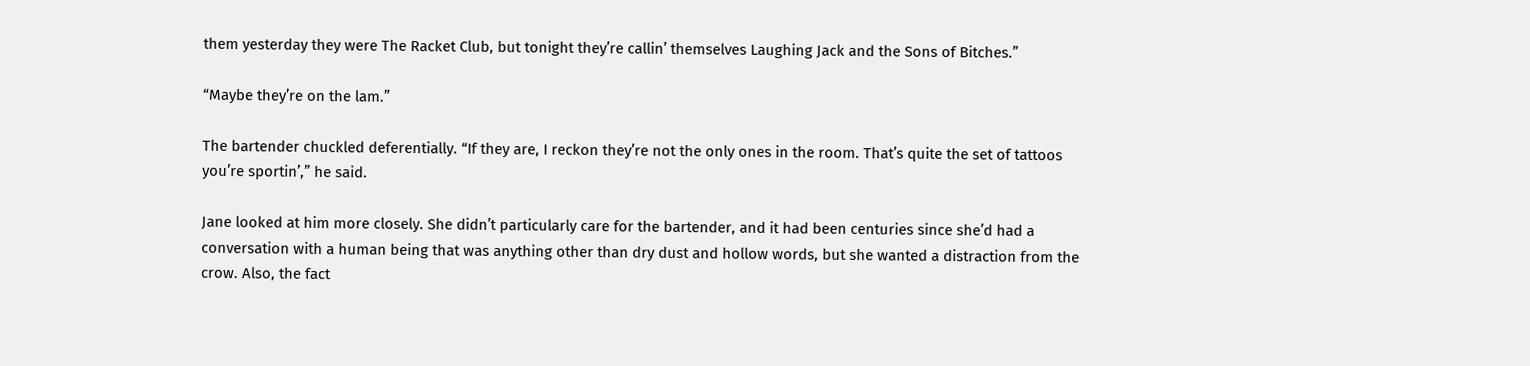them yesterday they were The Racket Club, but tonight they’re callin’ themselves Laughing Jack and the Sons of Bitches.”

“Maybe they’re on the lam.”

The bartender chuckled deferentially. “If they are, I reckon they’re not the only ones in the room. That’s quite the set of tattoos you’re sportin’,” he said.

Jane looked at him more closely. She didn’t particularly care for the bartender, and it had been centuries since she’d had a conversation with a human being that was anything other than dry dust and hollow words, but she wanted a distraction from the crow. Also, the fact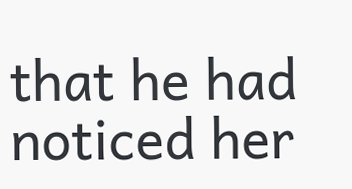that he had noticed her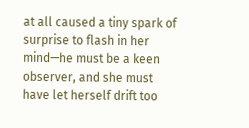at all caused a tiny spark of surprise to flash in her mind—he must be a keen observer, and she must have let herself drift too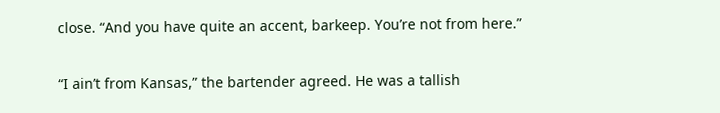close. “And you have quite an accent, barkeep. You’re not from here.”

“I ain’t from Kansas,” the bartender agreed. He was a tallish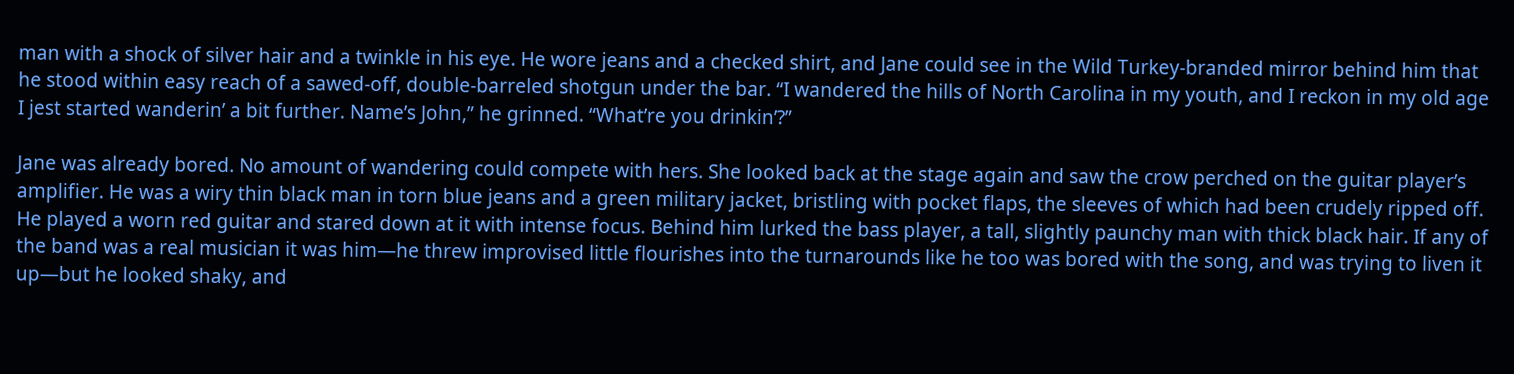man with a shock of silver hair and a twinkle in his eye. He wore jeans and a checked shirt, and Jane could see in the Wild Turkey-branded mirror behind him that he stood within easy reach of a sawed-off, double-barreled shotgun under the bar. “I wandered the hills of North Carolina in my youth, and I reckon in my old age I jest started wanderin’ a bit further. Name’s John,” he grinned. “What’re you drinkin’?”

Jane was already bored. No amount of wandering could compete with hers. She looked back at the stage again and saw the crow perched on the guitar player’s amplifier. He was a wiry thin black man in torn blue jeans and a green military jacket, bristling with pocket flaps, the sleeves of which had been crudely ripped off. He played a worn red guitar and stared down at it with intense focus. Behind him lurked the bass player, a tall, slightly paunchy man with thick black hair. If any of the band was a real musician it was him—he threw improvised little flourishes into the turnarounds like he too was bored with the song, and was trying to liven it up—but he looked shaky, and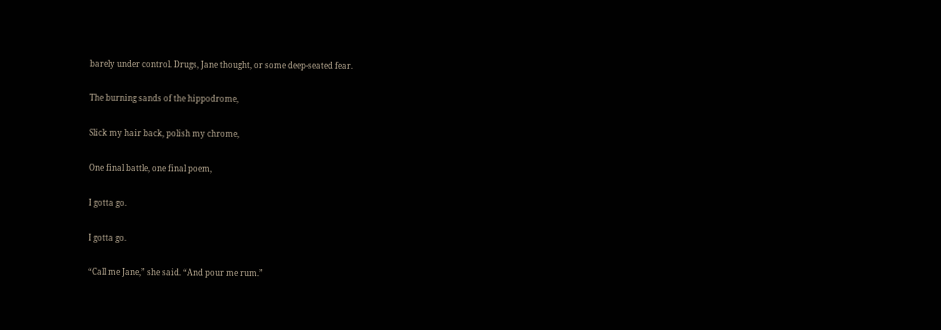barely under control. Drugs, Jane thought, or some deep-seated fear.

The burning sands of the hippodrome,

Slick my hair back, polish my chrome,

One final battle, one final poem,

I gotta go.

I gotta go.

“Call me Jane,” she said. “And pour me rum.”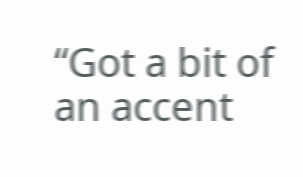“Got a bit of an accent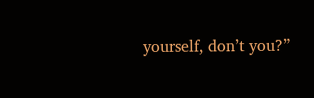yourself, don’t you?”